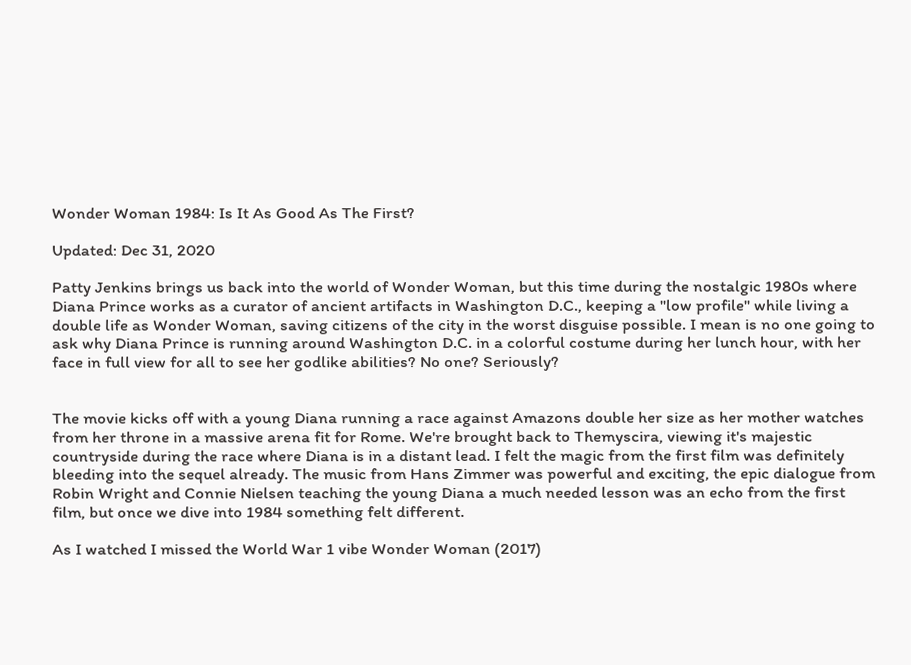Wonder Woman 1984: Is It As Good As The First?

Updated: Dec 31, 2020

Patty Jenkins brings us back into the world of Wonder Woman, but this time during the nostalgic 1980s where Diana Prince works as a curator of ancient artifacts in Washington D.C., keeping a "low profile" while living a double life as Wonder Woman, saving citizens of the city in the worst disguise possible. I mean is no one going to ask why Diana Prince is running around Washington D.C. in a colorful costume during her lunch hour, with her face in full view for all to see her godlike abilities? No one? Seriously?


The movie kicks off with a young Diana running a race against Amazons double her size as her mother watches from her throne in a massive arena fit for Rome. We're brought back to Themyscira, viewing it's majestic countryside during the race where Diana is in a distant lead. I felt the magic from the first film was definitely bleeding into the sequel already. The music from Hans Zimmer was powerful and exciting, the epic dialogue from Robin Wright and Connie Nielsen teaching the young Diana a much needed lesson was an echo from the first film, but once we dive into 1984 something felt different.

As I watched I missed the World War 1 vibe Wonder Woman (2017)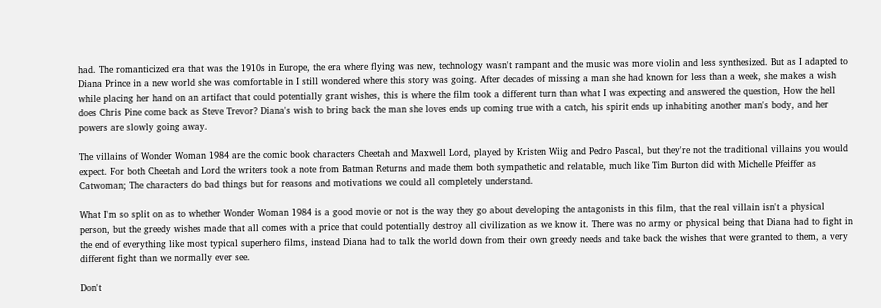had. The romanticized era that was the 1910s in Europe, the era where flying was new, technology wasn't rampant and the music was more violin and less synthesized. But as I adapted to Diana Prince in a new world she was comfortable in I still wondered where this story was going. After decades of missing a man she had known for less than a week, she makes a wish while placing her hand on an artifact that could potentially grant wishes, this is where the film took a different turn than what I was expecting and answered the question, How the hell does Chris Pine come back as Steve Trevor? Diana's wish to bring back the man she loves ends up coming true with a catch, his spirit ends up inhabiting another man's body, and her powers are slowly going away.

The villains of Wonder Woman 1984 are the comic book characters Cheetah and Maxwell Lord, played by Kristen Wiig and Pedro Pascal, but they're not the traditional villains you would expect. For both Cheetah and Lord the writers took a note from Batman Returns and made them both sympathetic and relatable, much like Tim Burton did with Michelle Pfeiffer as Catwoman; The characters do bad things but for reasons and motivations we could all completely understand.

What I'm so split on as to whether Wonder Woman 1984 is a good movie or not is the way they go about developing the antagonists in this film, that the real villain isn't a physical person, but the greedy wishes made that all comes with a price that could potentially destroy all civilization as we know it. There was no army or physical being that Diana had to fight in the end of everything like most typical superhero films, instead Diana had to talk the world down from their own greedy needs and take back the wishes that were granted to them, a very different fight than we normally ever see.

Don't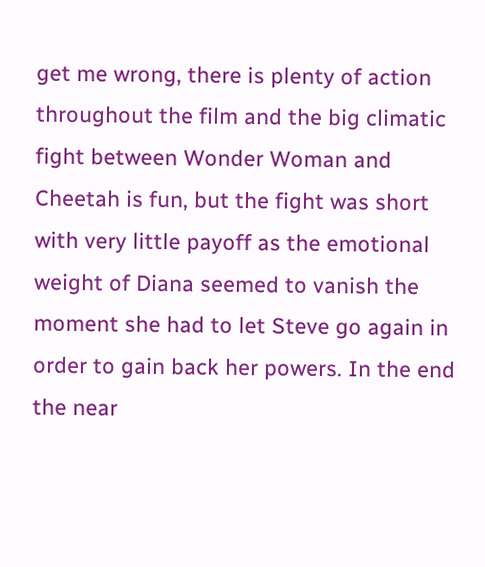get me wrong, there is plenty of action throughout the film and the big climatic fight between Wonder Woman and Cheetah is fun, but the fight was short with very little payoff as the emotional weight of Diana seemed to vanish the moment she had to let Steve go again in order to gain back her powers. In the end the near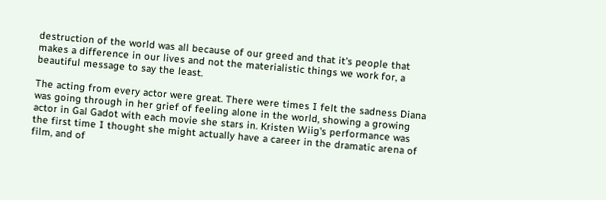destruction of the world was all because of our greed and that it's people that makes a difference in our lives and not the materialistic things we work for, a beautiful message to say the least.

The acting from every actor were great. There were times I felt the sadness Diana was going through in her grief of feeling alone in the world, showing a growing actor in Gal Gadot with each movie she stars in. Kristen Wiig's performance was the first time I thought she might actually have a career in the dramatic arena of film, and of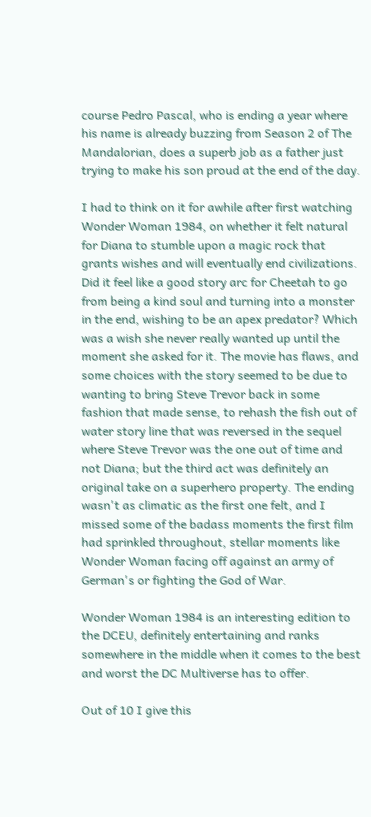course Pedro Pascal, who is ending a year where his name is already buzzing from Season 2 of The Mandalorian, does a superb job as a father just trying to make his son proud at the end of the day.

I had to think on it for awhile after first watching Wonder Woman 1984, on whether it felt natural for Diana to stumble upon a magic rock that grants wishes and will eventually end civilizations. Did it feel like a good story arc for Cheetah to go from being a kind soul and turning into a monster in the end, wishing to be an apex predator? Which was a wish she never really wanted up until the moment she asked for it. The movie has flaws, and some choices with the story seemed to be due to wanting to bring Steve Trevor back in some fashion that made sense, to rehash the fish out of water story line that was reversed in the sequel where Steve Trevor was the one out of time and not Diana; but the third act was definitely an original take on a superhero property. The ending wasn't as climatic as the first one felt, and I missed some of the badass moments the first film had sprinkled throughout, stellar moments like Wonder Woman facing off against an army of German's or fighting the God of War.

Wonder Woman 1984 is an interesting edition to the DCEU, definitely entertaining and ranks somewhere in the middle when it comes to the best and worst the DC Multiverse has to offer.

Out of 10 I give this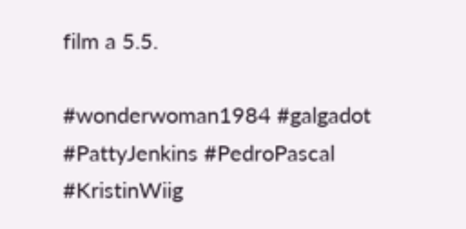film a 5.5.

#wonderwoman1984 #galgadot #PattyJenkins #PedroPascal #KristinWiig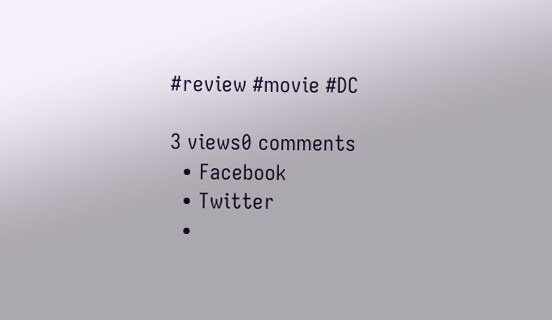#review #movie #DC

3 views0 comments
  • Facebook
  • Twitter
  •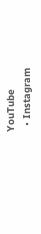YouTube
  • Instagram